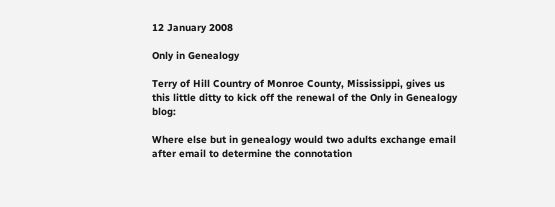12 January 2008

Only in Genealogy

Terry of Hill Country of Monroe County, Mississippi, gives us this little ditty to kick off the renewal of the Only in Genealogy blog:

Where else but in genealogy would two adults exchange email after email to determine the connotation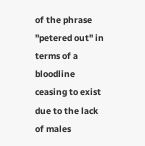of the phrase "petered out" in terms of a bloodline ceasing to exist due to the lack of males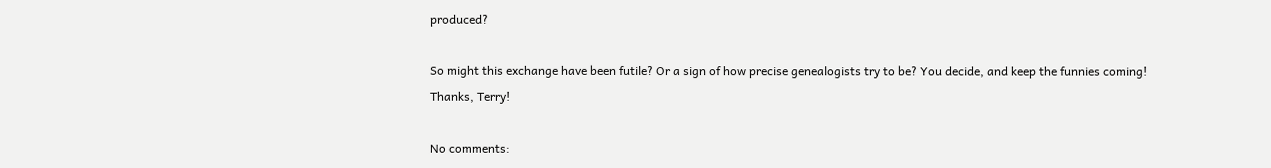produced?

So might this exchange have been futile? Or a sign of how precise genealogists try to be? You decide, and keep the funnies coming! Thanks, Terry!

No comments: